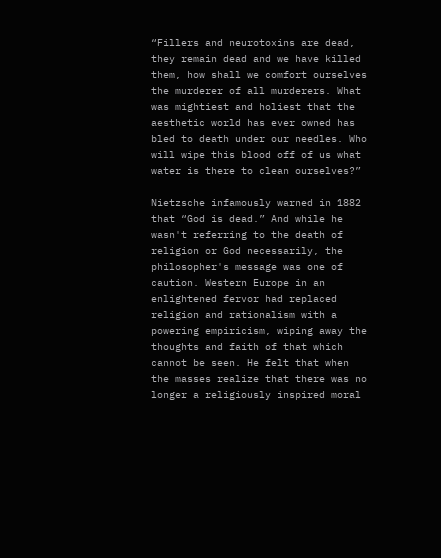“Fillers and neurotoxins are dead, they remain dead and we have killed them, how shall we comfort ourselves the murderer of all murderers. What was mightiest and holiest that the aesthetic world has ever owned has bled to death under our needles. Who will wipe this blood off of us what water is there to clean ourselves?”

Nietzsche infamously warned in 1882 that “God is dead.” And while he wasn't referring to the death of religion or God necessarily, the philosopher's message was one of caution. Western Europe in an enlightened fervor had replaced religion and rationalism with a powering empiricism, wiping away the thoughts and faith of that which cannot be seen. He felt that when the masses realize that there was no longer a religiously inspired moral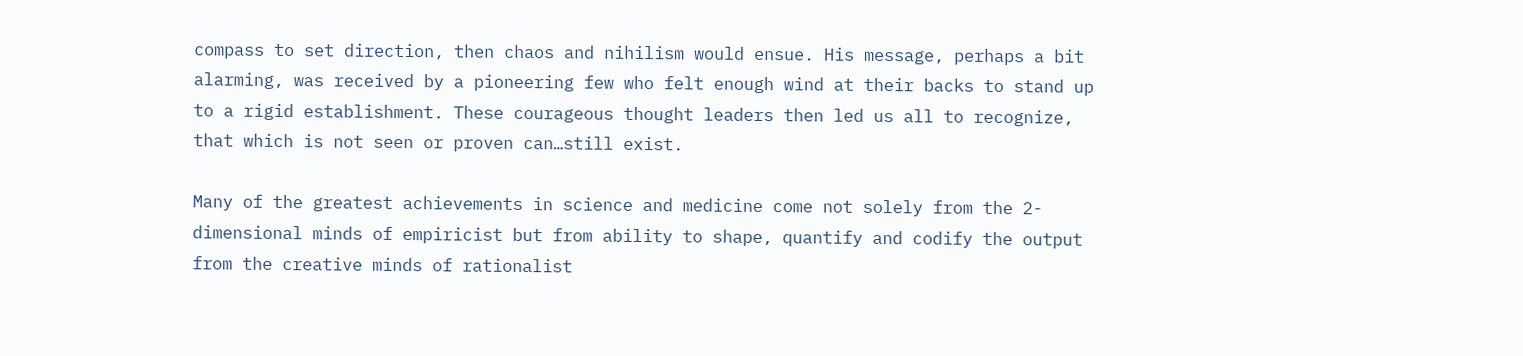compass to set direction, then chaos and nihilism would ensue. His message, perhaps a bit alarming, was received by a pioneering few who felt enough wind at their backs to stand up to a rigid establishment. These courageous thought leaders then led us all to recognize, that which is not seen or proven can…still exist.

Many of the greatest achievements in science and medicine come not solely from the 2- dimensional minds of empiricist but from ability to shape, quantify and codify the output from the creative minds of rationalist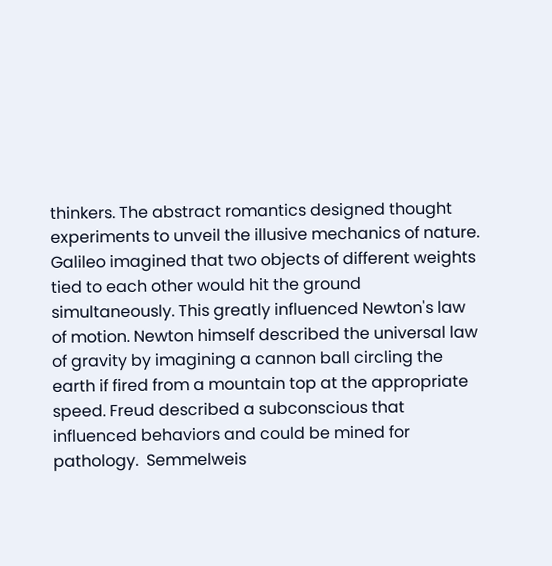thinkers. The abstract romantics designed thought experiments to unveil the illusive mechanics of nature. Galileo imagined that two objects of different weights tied to each other would hit the ground simultaneously. This greatly influenced Newton's law of motion. Newton himself described the universal law of gravity by imagining a cannon ball circling the earth if fired from a mountain top at the appropriate speed. Freud described a subconscious that influenced behaviors and could be mined for pathology.  Semmelweis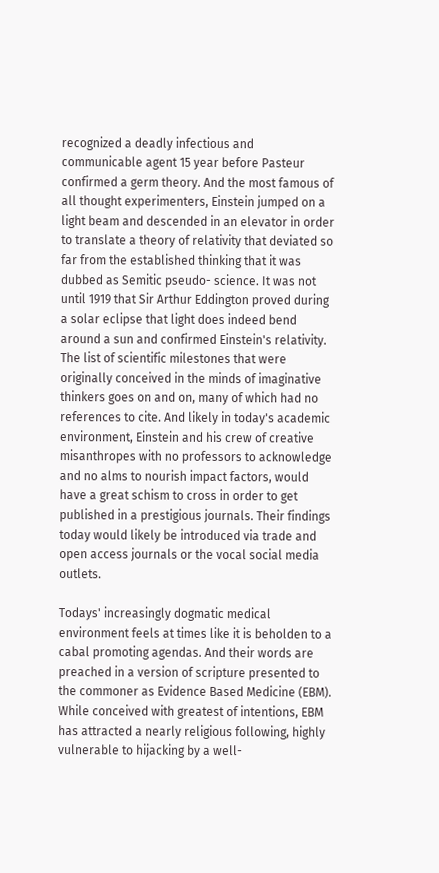recognized a deadly infectious and communicable agent 15 year before Pasteur confirmed a germ theory. And the most famous of all thought experimenters, Einstein jumped on a light beam and descended in an elevator in order to translate a theory of relativity that deviated so far from the established thinking that it was dubbed as Semitic pseudo- science. It was not until 1919 that Sir Arthur Eddington proved during a solar eclipse that light does indeed bend around a sun and confirmed Einstein's relativity. The list of scientific milestones that were originally conceived in the minds of imaginative thinkers goes on and on, many of which had no references to cite. And likely in today's academic environment, Einstein and his crew of creative misanthropes with no professors to acknowledge and no alms to nourish impact factors, would have a great schism to cross in order to get published in a prestigious journals. Their findings today would likely be introduced via trade and open access journals or the vocal social media outlets.

Todays' increasingly dogmatic medical environment feels at times like it is beholden to a cabal promoting agendas. And their words are preached in a version of scripture presented to the commoner as Evidence Based Medicine (EBM). While conceived with greatest of intentions, EBM has attracted a nearly religious following, highly vulnerable to hijacking by a well-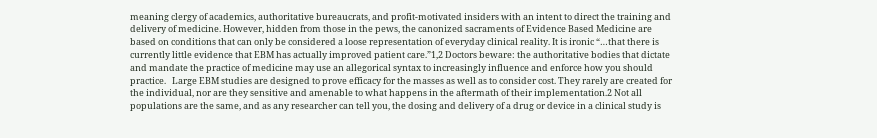meaning clergy of academics, authoritative bureaucrats, and profit-motivated insiders with an intent to direct the training and delivery of medicine. However, hidden from those in the pews, the canonized sacraments of Evidence Based Medicine are based on conditions that can only be considered a loose representation of everyday clinical reality. It is ironic “…that there is currently little evidence that EBM has actually improved patient care.”1,2 Doctors beware: the authoritative bodies that dictate and mandate the practice of medicine may use an allegorical syntax to increasingly influence and enforce how you should practice.   Large EBM studies are designed to prove efficacy for the masses as well as to consider cost. They rarely are created for the individual, nor are they sensitive and amenable to what happens in the aftermath of their implementation.2 Not all populations are the same, and as any researcher can tell you, the dosing and delivery of a drug or device in a clinical study is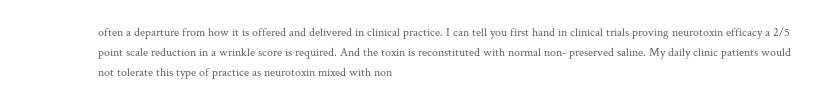often a departure from how it is offered and delivered in clinical practice. I can tell you first hand in clinical trials proving neurotoxin efficacy a 2/5 point scale reduction in a wrinkle score is required. And the toxin is reconstituted with normal non- preserved saline. My daily clinic patients would not tolerate this type of practice as neurotoxin mixed with non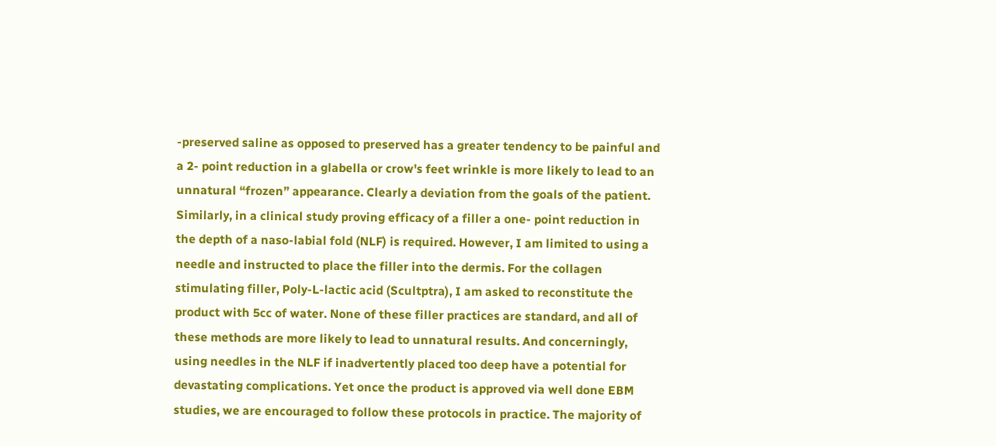-preserved saline as opposed to preserved has a greater tendency to be painful and a 2- point reduction in a glabella or crow's feet wrinkle is more likely to lead to an unnatural “frozen” appearance. Clearly a deviation from the goals of the patient. Similarly, in a clinical study proving efficacy of a filler a one- point reduction in the depth of a naso-labial fold (NLF) is required. However, I am limited to using a needle and instructed to place the filler into the dermis. For the collagen stimulating filler, Poly-L-lactic acid (Scultptra), I am asked to reconstitute the product with 5cc of water. None of these filler practices are standard, and all of these methods are more likely to lead to unnatural results. And concerningly, using needles in the NLF if inadvertently placed too deep have a potential for devastating complications. Yet once the product is approved via well done EBM studies, we are encouraged to follow these protocols in practice. The majority of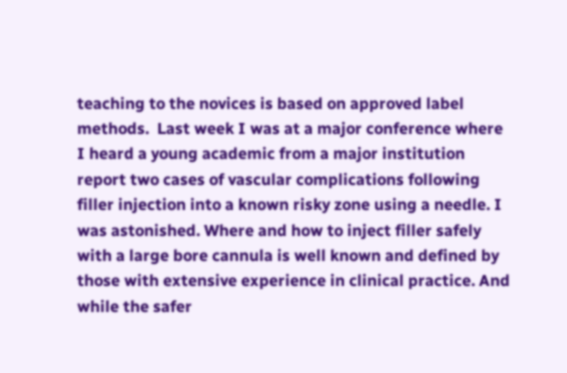teaching to the novices is based on approved label methods.  Last week I was at a major conference where I heard a young academic from a major institution report two cases of vascular complications following filler injection into a known risky zone using a needle. I was astonished. Where and how to inject filler safely with a large bore cannula is well known and defined by those with extensive experience in clinical practice. And while the safer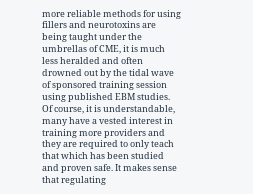more reliable methods for using fillers and neurotoxins are being taught under the umbrellas of CME, it is much less heralded and often drowned out by the tidal wave of sponsored training session using published EBM studies. Of course, it is understandable, many have a vested interest in training more providers and they are required to only teach that which has been studied and proven safe. It makes sense that regulating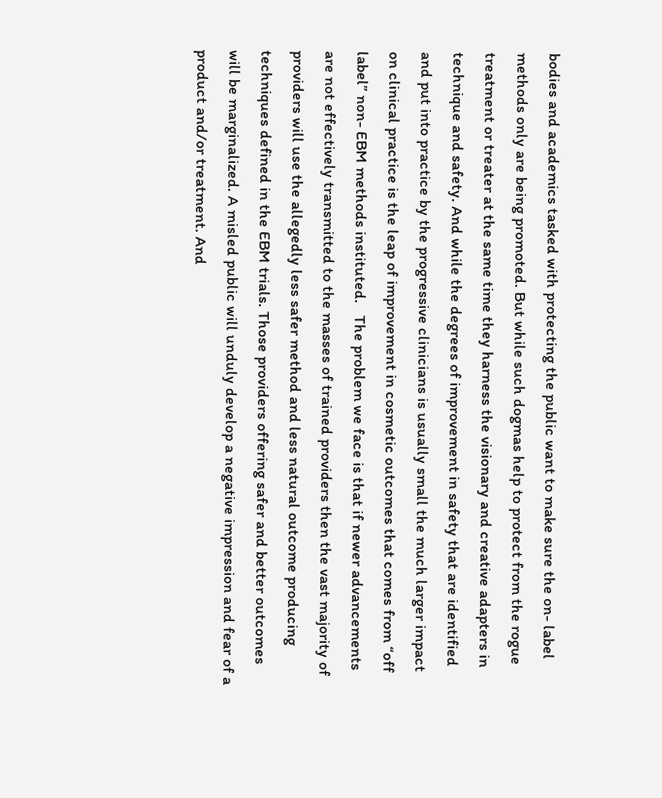bodies and academics tasked with protecting the public want to make sure the on- label methods only are being promoted. But while such dogmas help to protect from the rogue treatment or treater at the same time they harness the visionary and creative adapters in technique and safety. And while the degrees of improvement in safety that are identified and put into practice by the progressive clinicians is usually small the much larger impact on clinical practice is the leap of improvement in cosmetic outcomes that comes from “off label” non- EBM methods instituted.   The problem we face is that if newer advancements are not effectively transmitted to the masses of trained providers then the vast majority of providers will use the allegedly less safer method and less natural outcome producing techniques defined in the EBM trials. Those providers offering safer and better outcomes will be marginalized. A misled public will unduly develop a negative impression and fear of a product and/or treatment. And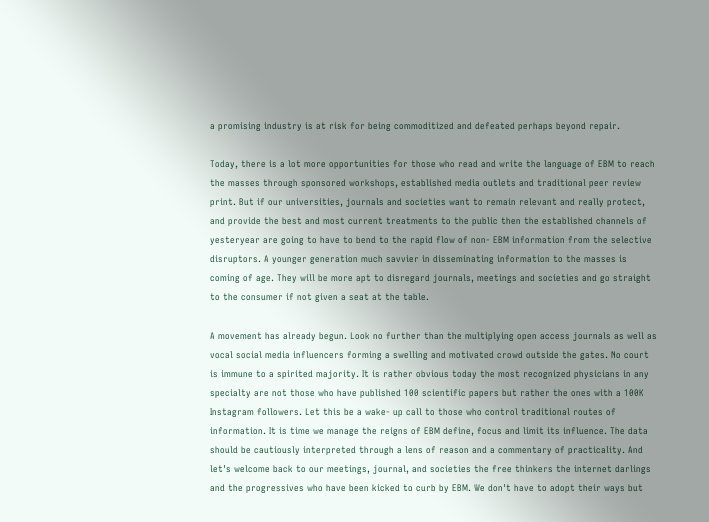a promising industry is at risk for being commoditized and defeated perhaps beyond repair.

Today, there is a lot more opportunities for those who read and write the language of EBM to reach the masses through sponsored workshops, established media outlets and traditional peer review print. But if our universities, journals and societies want to remain relevant and really protect, and provide the best and most current treatments to the public then the established channels of yesteryear are going to have to bend to the rapid flow of non- EBM information from the selective disruptors. A younger generation much savvier in disseminating information to the masses is coming of age. They will be more apt to disregard journals, meetings and societies and go straight to the consumer if not given a seat at the table.

A movement has already begun. Look no further than the multiplying open access journals as well as vocal social media influencers forming a swelling and motivated crowd outside the gates. No court is immune to a spirited majority. It is rather obvious today the most recognized physicians in any specialty are not those who have published 100 scientific papers but rather the ones with a 100K Instagram followers. Let this be a wake- up call to those who control traditional routes of information. It is time we manage the reigns of EBM define, focus and limit its influence. The data should be cautiously interpreted through a lens of reason and a commentary of practicality. And let's welcome back to our meetings, journal, and societies the free thinkers the internet darlings and the progressives who have been kicked to curb by EBM. We don't have to adopt their ways but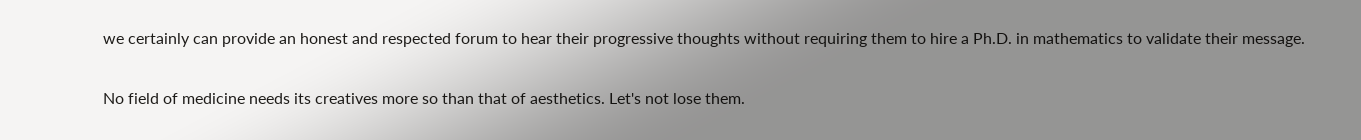we certainly can provide an honest and respected forum to hear their progressive thoughts without requiring them to hire a Ph.D. in mathematics to validate their message.

No field of medicine needs its creatives more so than that of aesthetics. Let's not lose them.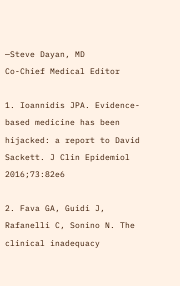—Steve Dayan, MD
Co-Chief Medical Editor

1. Ioannidis JPA. Evidence-based medicine has been hijacked: a report to David Sackett. J Clin Epidemiol 2016;73:82e6

2. Fava GA, Guidi J, Rafanelli C, Sonino N. The clinical inadequacy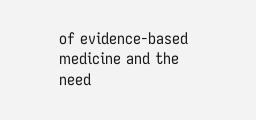of evidence-based medicine and the need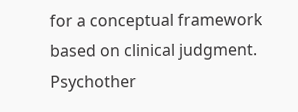for a conceptual framework based on clinical judgment. Psychother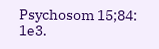Psychosom 15;84: 1e3.